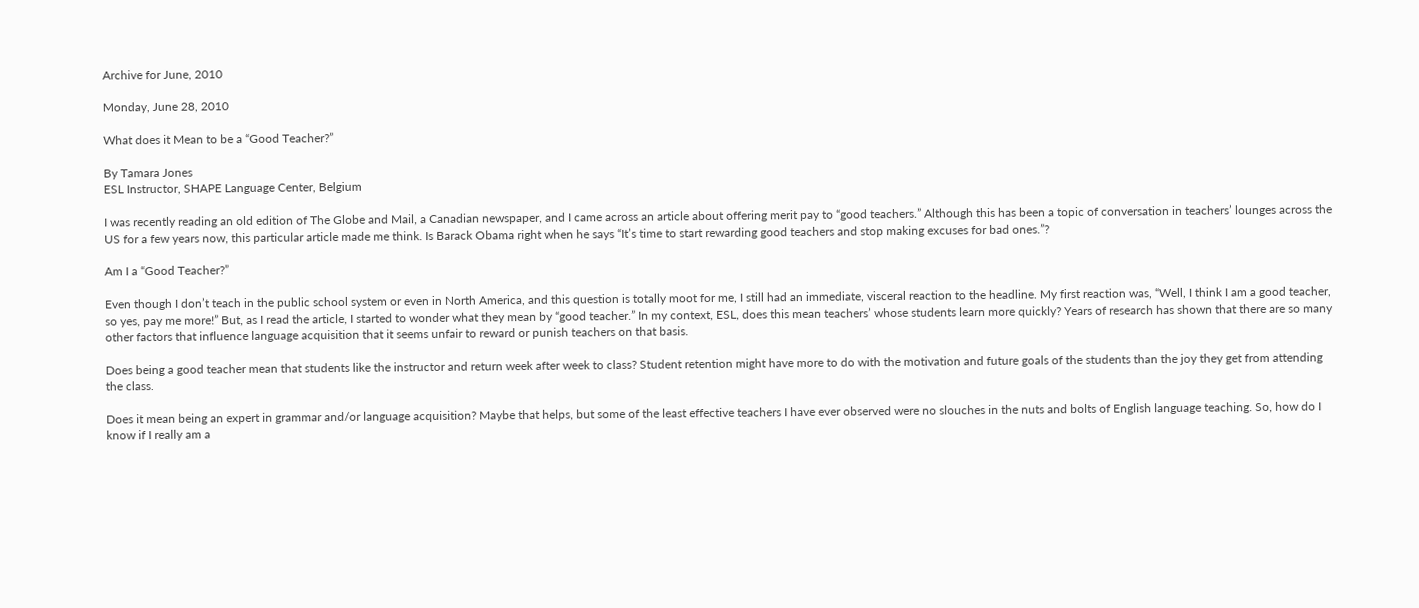Archive for June, 2010

Monday, June 28, 2010

What does it Mean to be a “Good Teacher?”

By Tamara Jones
ESL Instructor, SHAPE Language Center, Belgium

I was recently reading an old edition of The Globe and Mail, a Canadian newspaper, and I came across an article about offering merit pay to “good teachers.” Although this has been a topic of conversation in teachers’ lounges across the US for a few years now, this particular article made me think. Is Barack Obama right when he says “It’s time to start rewarding good teachers and stop making excuses for bad ones.”?

Am I a “Good Teacher?”

Even though I don’t teach in the public school system or even in North America, and this question is totally moot for me, I still had an immediate, visceral reaction to the headline. My first reaction was, “Well, I think I am a good teacher, so yes, pay me more!” But, as I read the article, I started to wonder what they mean by “good teacher.” In my context, ESL, does this mean teachers’ whose students learn more quickly? Years of research has shown that there are so many other factors that influence language acquisition that it seems unfair to reward or punish teachers on that basis.

Does being a good teacher mean that students like the instructor and return week after week to class? Student retention might have more to do with the motivation and future goals of the students than the joy they get from attending the class.

Does it mean being an expert in grammar and/or language acquisition? Maybe that helps, but some of the least effective teachers I have ever observed were no slouches in the nuts and bolts of English language teaching. So, how do I know if I really am a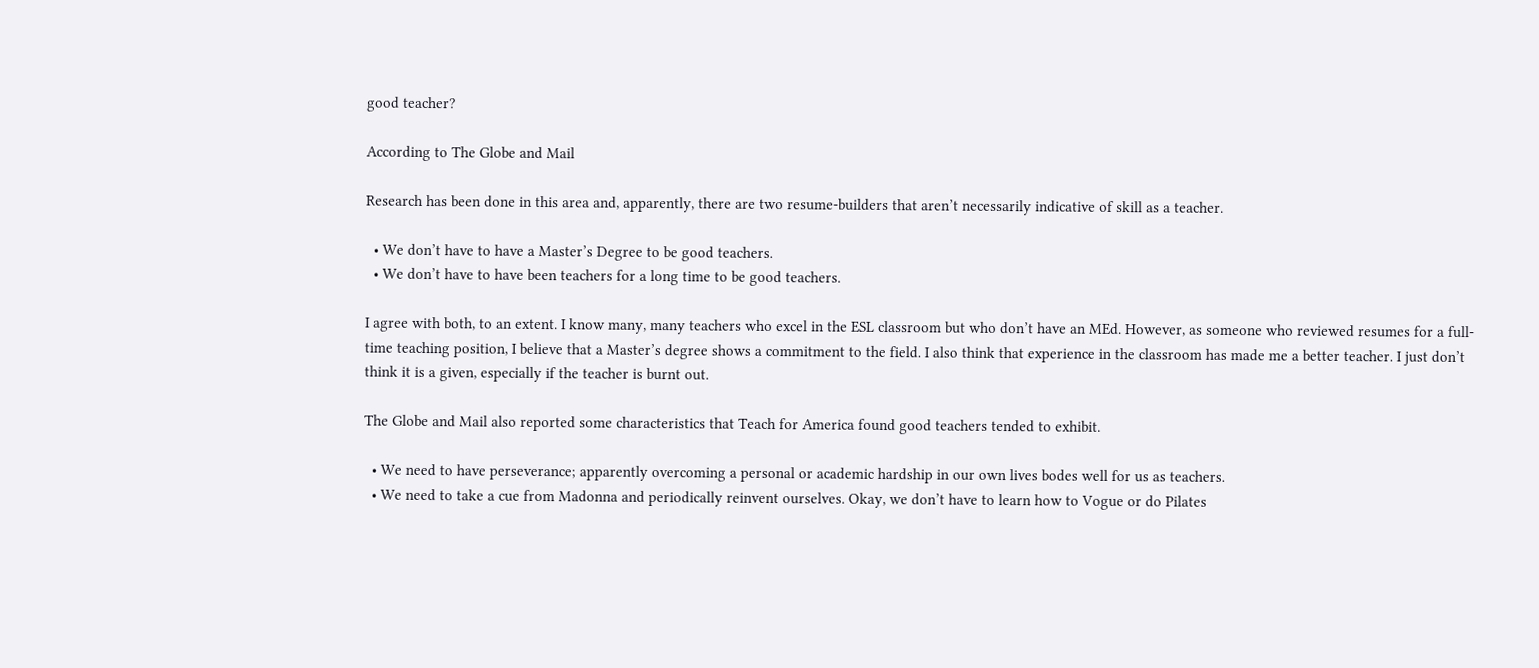good teacher?

According to The Globe and Mail

Research has been done in this area and, apparently, there are two resume-builders that aren’t necessarily indicative of skill as a teacher.

  • We don’t have to have a Master’s Degree to be good teachers.
  • We don’t have to have been teachers for a long time to be good teachers.

I agree with both, to an extent. I know many, many teachers who excel in the ESL classroom but who don’t have an MEd. However, as someone who reviewed resumes for a full-time teaching position, I believe that a Master’s degree shows a commitment to the field. I also think that experience in the classroom has made me a better teacher. I just don’t think it is a given, especially if the teacher is burnt out.

The Globe and Mail also reported some characteristics that Teach for America found good teachers tended to exhibit.

  • We need to have perseverance; apparently overcoming a personal or academic hardship in our own lives bodes well for us as teachers.
  • We need to take a cue from Madonna and periodically reinvent ourselves. Okay, we don’t have to learn how to Vogue or do Pilates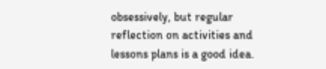obsessively, but regular reflection on activities and lessons plans is a good idea.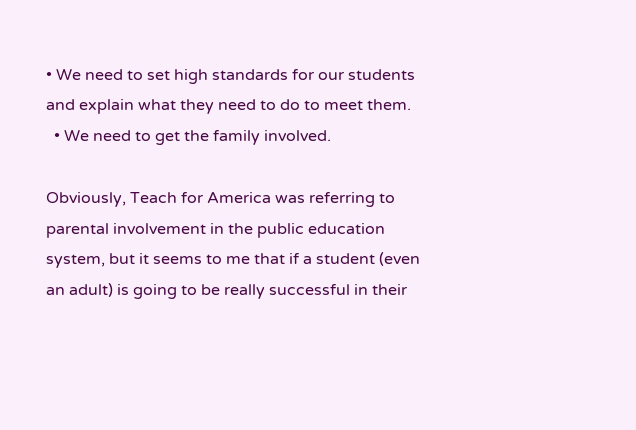• We need to set high standards for our students and explain what they need to do to meet them.
  • We need to get the family involved.

Obviously, Teach for America was referring to parental involvement in the public education system, but it seems to me that if a student (even an adult) is going to be really successful in their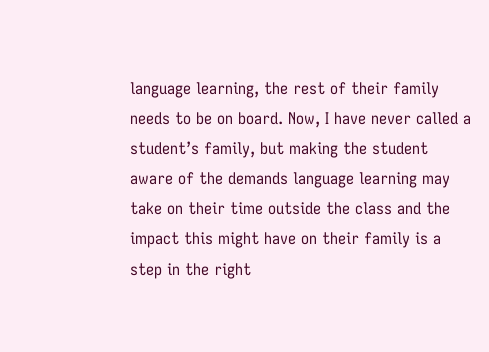language learning, the rest of their family needs to be on board. Now, I have never called a student’s family, but making the student aware of the demands language learning may take on their time outside the class and the impact this might have on their family is a step in the right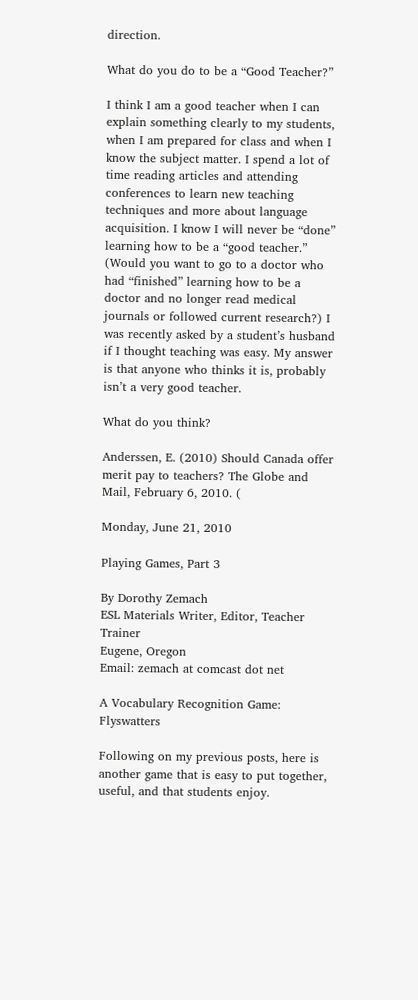direction.

What do you do to be a “Good Teacher?”

I think I am a good teacher when I can explain something clearly to my students, when I am prepared for class and when I know the subject matter. I spend a lot of time reading articles and attending conferences to learn new teaching techniques and more about language acquisition. I know I will never be “done” learning how to be a “good teacher.” (Would you want to go to a doctor who had “finished” learning how to be a doctor and no longer read medical journals or followed current research?) I was recently asked by a student’s husband if I thought teaching was easy. My answer is that anyone who thinks it is, probably isn’t a very good teacher.

What do you think?

Anderssen, E. (2010) Should Canada offer merit pay to teachers? The Globe and Mail, February 6, 2010. (

Monday, June 21, 2010

Playing Games, Part 3

By Dorothy Zemach
ESL Materials Writer, Editor, Teacher Trainer
Eugene, Oregon
Email: zemach at comcast dot net

A Vocabulary Recognition Game: Flyswatters

Following on my previous posts, here is another game that is easy to put together, useful, and that students enjoy.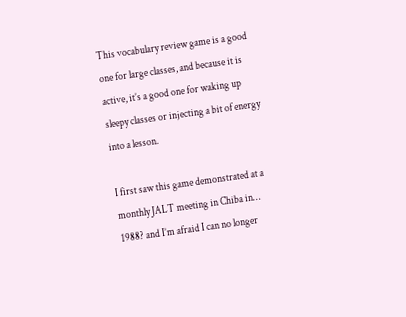This vocabulary review game is a good one for large classes, and because it is active, it’s a good one for waking up sleepy classes or injecting a bit of energy into a lesson.

I first saw this game demonstrated at a monthly JALT meeting in Chiba in… 1988? and I’m afraid I can no longer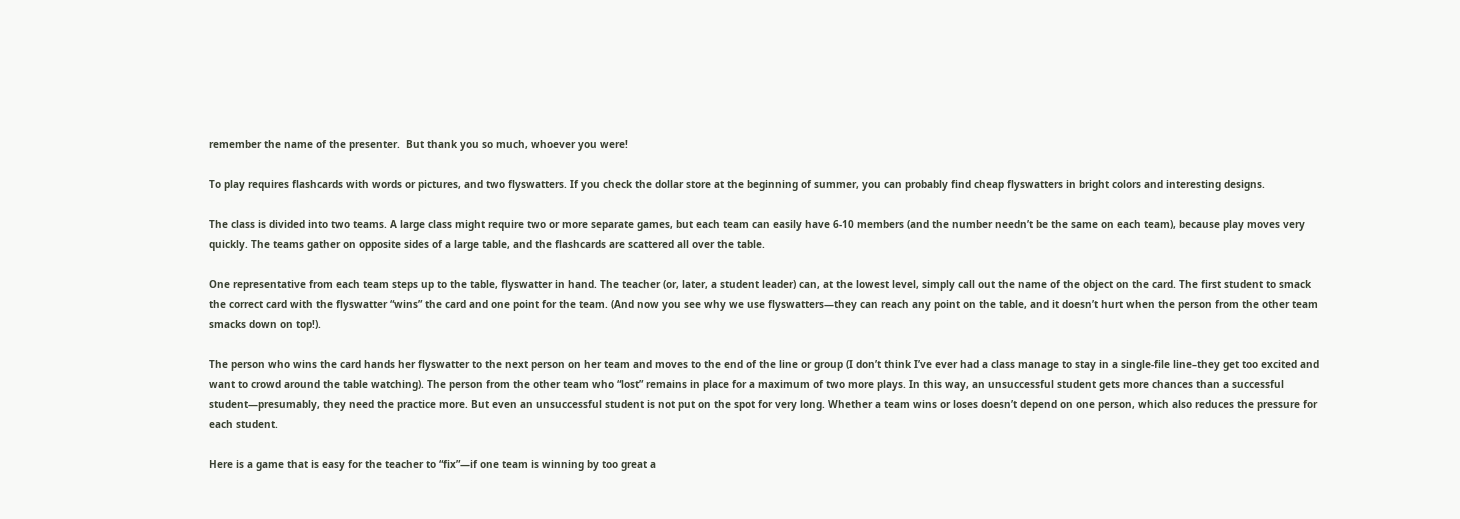remember the name of the presenter.  But thank you so much, whoever you were!

To play requires flashcards with words or pictures, and two flyswatters. If you check the dollar store at the beginning of summer, you can probably find cheap flyswatters in bright colors and interesting designs.

The class is divided into two teams. A large class might require two or more separate games, but each team can easily have 6-10 members (and the number needn’t be the same on each team), because play moves very quickly. The teams gather on opposite sides of a large table, and the flashcards are scattered all over the table.

One representative from each team steps up to the table, flyswatter in hand. The teacher (or, later, a student leader) can, at the lowest level, simply call out the name of the object on the card. The first student to smack the correct card with the flyswatter “wins” the card and one point for the team. (And now you see why we use flyswatters—they can reach any point on the table, and it doesn’t hurt when the person from the other team smacks down on top!).

The person who wins the card hands her flyswatter to the next person on her team and moves to the end of the line or group (I don’t think I’ve ever had a class manage to stay in a single-file line–they get too excited and want to crowd around the table watching). The person from the other team who “lost” remains in place for a maximum of two more plays. In this way, an unsuccessful student gets more chances than a successful student—presumably, they need the practice more. But even an unsuccessful student is not put on the spot for very long. Whether a team wins or loses doesn’t depend on one person, which also reduces the pressure for each student.

Here is a game that is easy for the teacher to “fix”—if one team is winning by too great a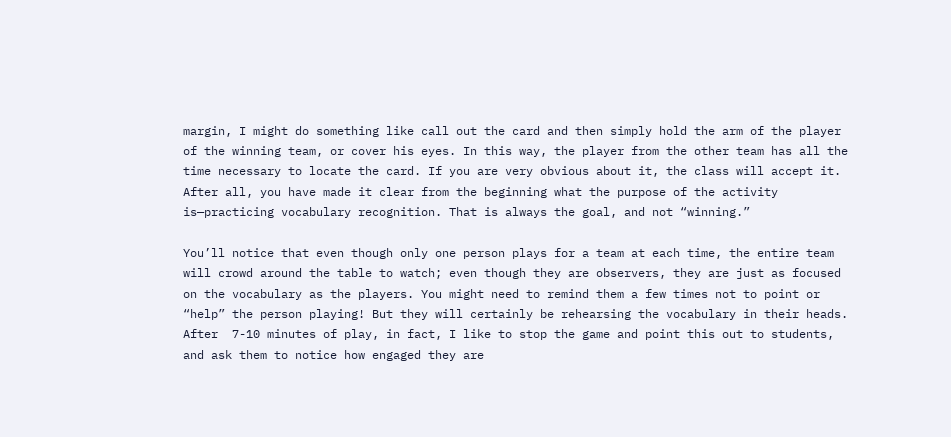margin, I might do something like call out the card and then simply hold the arm of the player of the winning team, or cover his eyes. In this way, the player from the other team has all the time necessary to locate the card. If you are very obvious about it, the class will accept it. After all, you have made it clear from the beginning what the purpose of the activity is—practicing vocabulary recognition. That is always the goal, and not “winning.”

You’ll notice that even though only one person plays for a team at each time, the entire team will crowd around the table to watch; even though they are observers, they are just as focused on the vocabulary as the players. You might need to remind them a few times not to point or “help” the person playing! But they will certainly be rehearsing the vocabulary in their heads. After  7-10 minutes of play, in fact, I like to stop the game and point this out to students, and ask them to notice how engaged they are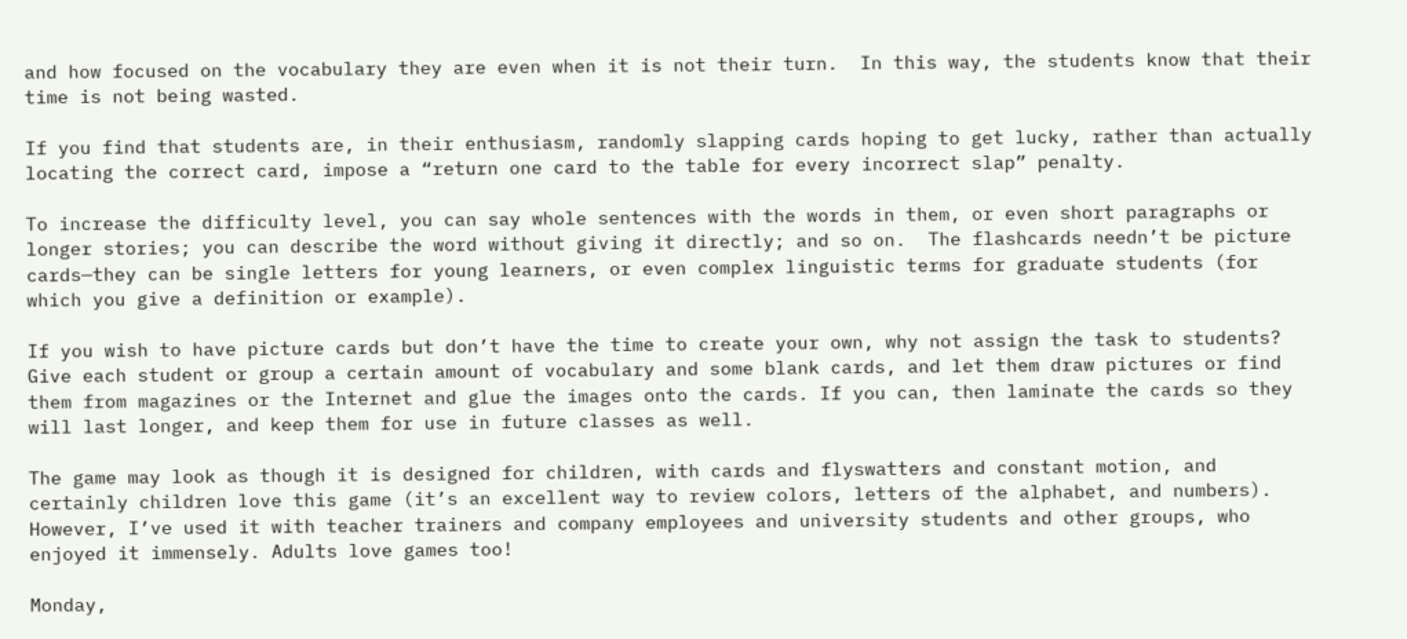and how focused on the vocabulary they are even when it is not their turn.  In this way, the students know that their time is not being wasted.

If you find that students are, in their enthusiasm, randomly slapping cards hoping to get lucky, rather than actually locating the correct card, impose a “return one card to the table for every incorrect slap” penalty.

To increase the difficulty level, you can say whole sentences with the words in them, or even short paragraphs or longer stories; you can describe the word without giving it directly; and so on.  The flashcards needn’t be picture cards—they can be single letters for young learners, or even complex linguistic terms for graduate students (for which you give a definition or example).

If you wish to have picture cards but don’t have the time to create your own, why not assign the task to students? Give each student or group a certain amount of vocabulary and some blank cards, and let them draw pictures or find them from magazines or the Internet and glue the images onto the cards. If you can, then laminate the cards so they will last longer, and keep them for use in future classes as well.

The game may look as though it is designed for children, with cards and flyswatters and constant motion, and certainly children love this game (it’s an excellent way to review colors, letters of the alphabet, and numbers). However, I’ve used it with teacher trainers and company employees and university students and other groups, who enjoyed it immensely. Adults love games too!

Monday,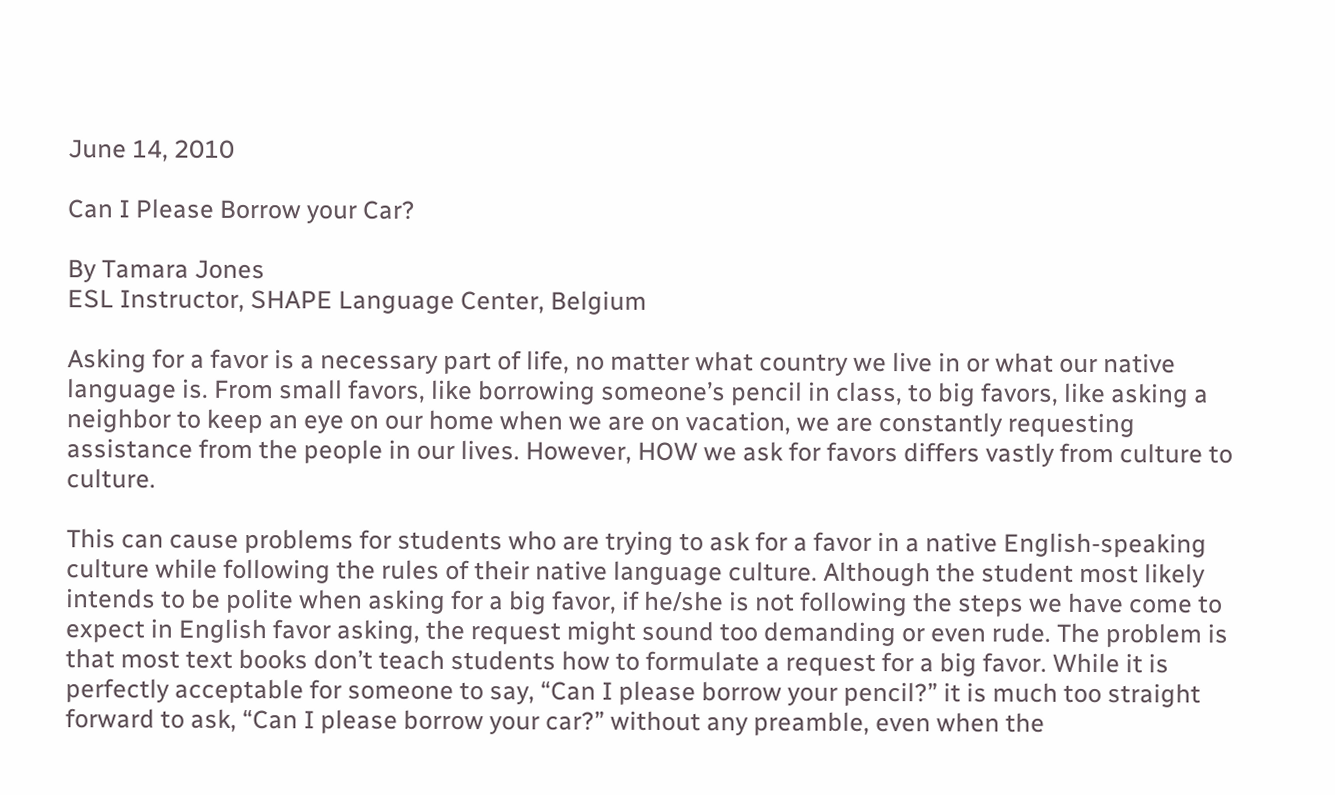June 14, 2010

Can I Please Borrow your Car?

By Tamara Jones
ESL Instructor, SHAPE Language Center, Belgium

Asking for a favor is a necessary part of life, no matter what country we live in or what our native language is. From small favors, like borrowing someone’s pencil in class, to big favors, like asking a neighbor to keep an eye on our home when we are on vacation, we are constantly requesting assistance from the people in our lives. However, HOW we ask for favors differs vastly from culture to culture.

This can cause problems for students who are trying to ask for a favor in a native English-speaking culture while following the rules of their native language culture. Although the student most likely intends to be polite when asking for a big favor, if he/she is not following the steps we have come to expect in English favor asking, the request might sound too demanding or even rude. The problem is that most text books don’t teach students how to formulate a request for a big favor. While it is perfectly acceptable for someone to say, “Can I please borrow your pencil?” it is much too straight forward to ask, “Can I please borrow your car?” without any preamble, even when the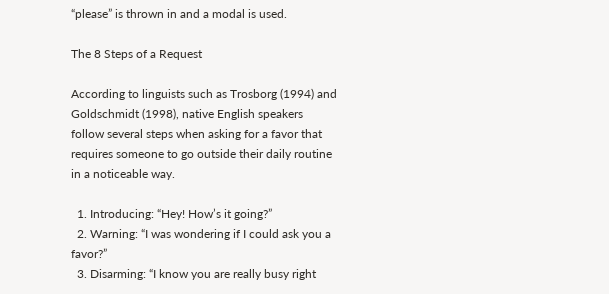“please” is thrown in and a modal is used.

The 8 Steps of a Request

According to linguists such as Trosborg (1994) and Goldschmidt (1998), native English speakers follow several steps when asking for a favor that requires someone to go outside their daily routine in a noticeable way.

  1. Introducing: “Hey! How’s it going?”
  2. Warning: “I was wondering if I could ask you a favor?”
  3. Disarming: “I know you are really busy right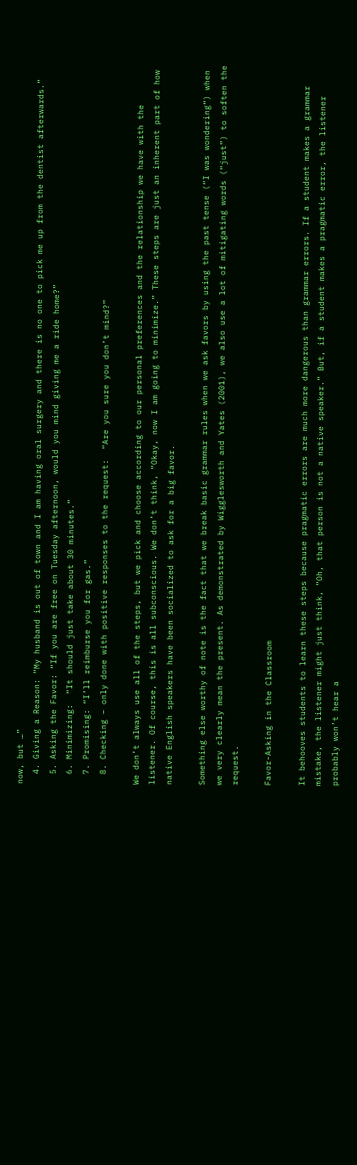now, but …”
  4. Giving a Reason: “My husband is out of town and I am having oral surgery and there is no one to pick me up from the dentist afterwards.”
  5. Asking the Favor: “If you are free on Tuesday afternoon, would you mind giving me a ride home?”
  6. Minimizing:  “It should just take about 30 minutes.”
  7. Promising: “I’ll reimburse you for gas.”
  8. Checking – only done with positive responses to the request:  “Are you sure you don’t mind?”

We don’t always use all of the steps, but we pick and choose according to our personal preferences and the relationship we have with the listener. Of course, this is all subconscious. We don’t think, “Okay, now I am going to minimize.” These steps are just an inherent part of how native English speakers have been socialized to ask for a big favor.

Something else worthy of note is the fact that we break basic grammar rules when we ask favors by using the past tense (“I was wondering”) when we very clearly mean the present. As demonstrated by Wigglesworth and Yates (2001), we also use a lot of mitigating words (“just”) to soften the request.

Favor-Asking in the Classroom

It behooves students to learn these steps because pragmatic errors are much more dangerous than grammar errors. If a student makes a grammar mistake, the listener might just think, “Oh, that person is not a native speaker.” But, if a student makes a pragmatic error, the listener probably won’t hear a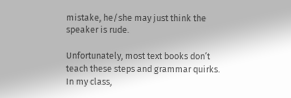mistake, he/she may just think the speaker is rude.

Unfortunately, most text books don’t teach these steps and grammar quirks. In my class,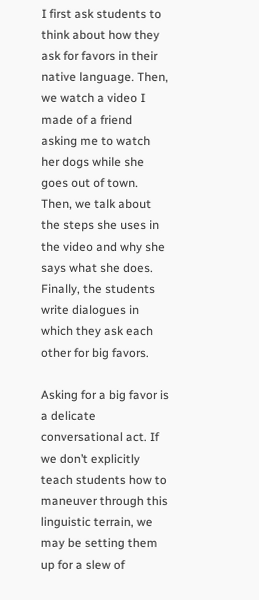I first ask students to think about how they ask for favors in their native language. Then, we watch a video I made of a friend asking me to watch her dogs while she goes out of town. Then, we talk about the steps she uses in the video and why she says what she does. Finally, the students write dialogues in which they ask each other for big favors.

Asking for a big favor is a delicate conversational act. If we don’t explicitly teach students how to maneuver through this linguistic terrain, we may be setting them up for a slew of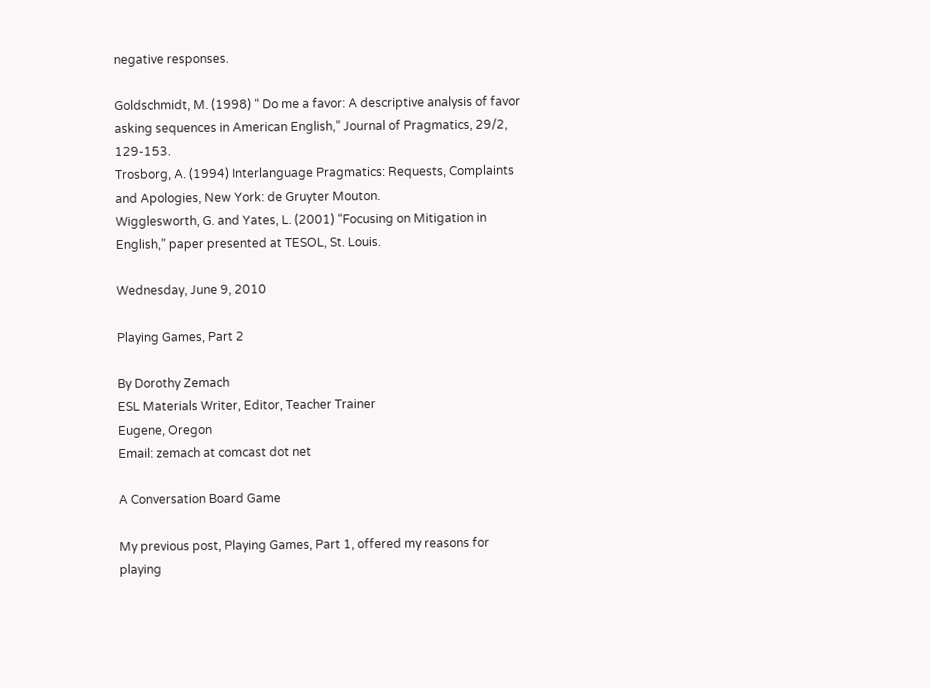negative responses.

Goldschmidt, M. (1998) “ Do me a favor: A descriptive analysis of favor asking sequences in American English,” Journal of Pragmatics, 29/2, 129-153.
Trosborg, A. (1994) Interlanguage Pragmatics: Requests, Complaints and Apologies, New York: de Gruyter Mouton.
Wigglesworth, G. and Yates, L. (2001) “Focusing on Mitigation in English,” paper presented at TESOL, St. Louis.

Wednesday, June 9, 2010

Playing Games, Part 2

By Dorothy Zemach
ESL Materials Writer, Editor, Teacher Trainer
Eugene, Oregon
Email: zemach at comcast dot net

A Conversation Board Game

My previous post, Playing Games, Part 1, offered my reasons for playing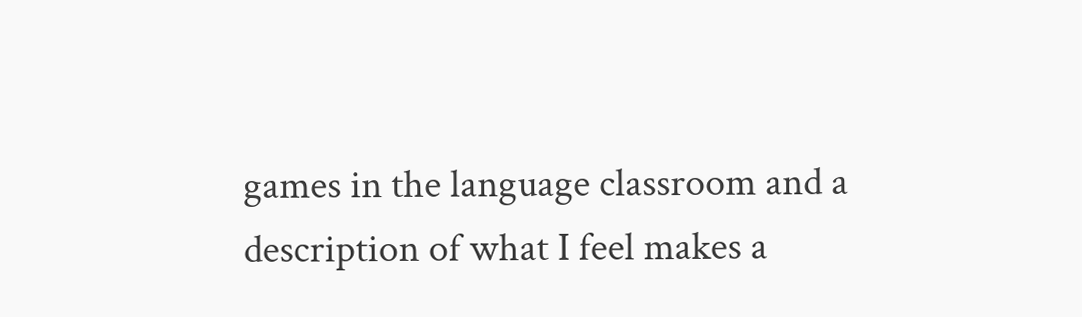games in the language classroom and a description of what I feel makes a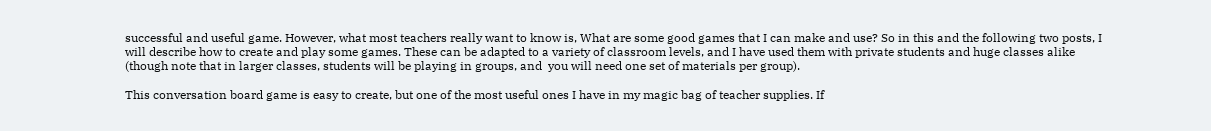successful and useful game. However, what most teachers really want to know is, What are some good games that I can make and use? So in this and the following two posts, I will describe how to create and play some games. These can be adapted to a variety of classroom levels, and I have used them with private students and huge classes alike (though note that in larger classes, students will be playing in groups, and  you will need one set of materials per group).

This conversation board game is easy to create, but one of the most useful ones I have in my magic bag of teacher supplies. If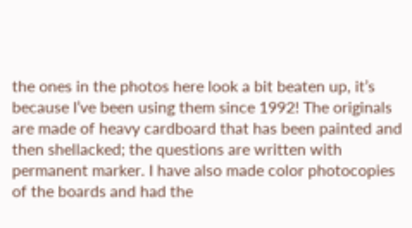the ones in the photos here look a bit beaten up, it’s because I’ve been using them since 1992! The originals are made of heavy cardboard that has been painted and then shellacked; the questions are written with permanent marker. I have also made color photocopies of the boards and had the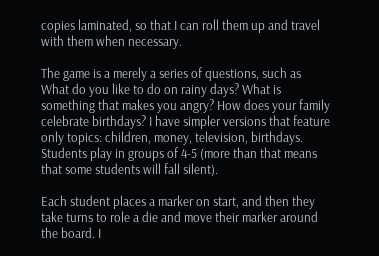copies laminated, so that I can roll them up and travel with them when necessary.

The game is a merely a series of questions, such as What do you like to do on rainy days? What is something that makes you angry? How does your family celebrate birthdays? I have simpler versions that feature only topics: children, money, television, birthdays. Students play in groups of 4-5 (more than that means that some students will fall silent).

Each student places a marker on start, and then they take turns to role a die and move their marker around the board. I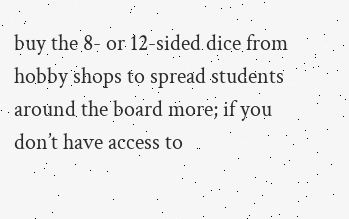buy the 8- or 12-sided dice from hobby shops to spread students around the board more; if you don’t have access to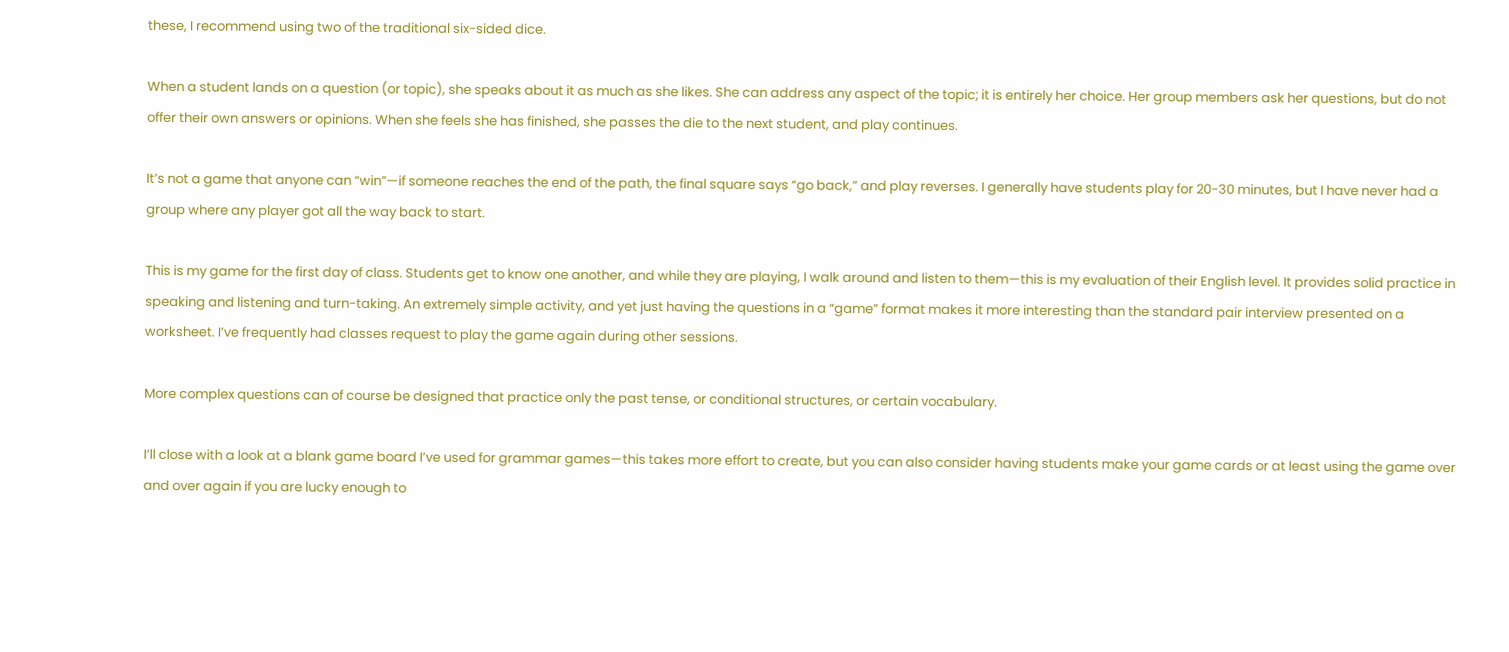these, I recommend using two of the traditional six-sided dice.

When a student lands on a question (or topic), she speaks about it as much as she likes. She can address any aspect of the topic; it is entirely her choice. Her group members ask her questions, but do not offer their own answers or opinions. When she feels she has finished, she passes the die to the next student, and play continues.

It’s not a game that anyone can “win”—if someone reaches the end of the path, the final square says “go back,” and play reverses. I generally have students play for 20-30 minutes, but I have never had a group where any player got all the way back to start.

This is my game for the first day of class. Students get to know one another, and while they are playing, I walk around and listen to them—this is my evaluation of their English level. It provides solid practice in speaking and listening and turn-taking. An extremely simple activity, and yet just having the questions in a “game” format makes it more interesting than the standard pair interview presented on a worksheet. I’ve frequently had classes request to play the game again during other sessions.

More complex questions can of course be designed that practice only the past tense, or conditional structures, or certain vocabulary.

I’ll close with a look at a blank game board I’ve used for grammar games—this takes more effort to create, but you can also consider having students make your game cards or at least using the game over and over again if you are lucky enough to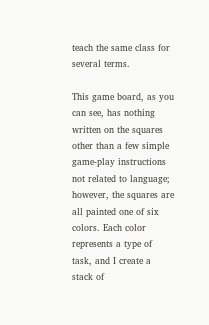teach the same class for several terms.

This game board, as you can see, has nothing written on the squares other than a few simple game-play instructions not related to language; however, the squares are all painted one of six colors. Each color represents a type of task, and I create a stack of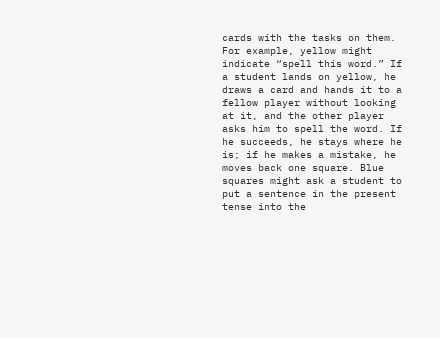cards with the tasks on them. For example, yellow might indicate “spell this word.” If a student lands on yellow, he draws a card and hands it to a fellow player without looking at it, and the other player asks him to spell the word. If he succeeds, he stays where he is; if he makes a mistake, he moves back one square. Blue squares might ask a student to put a sentence in the present tense into the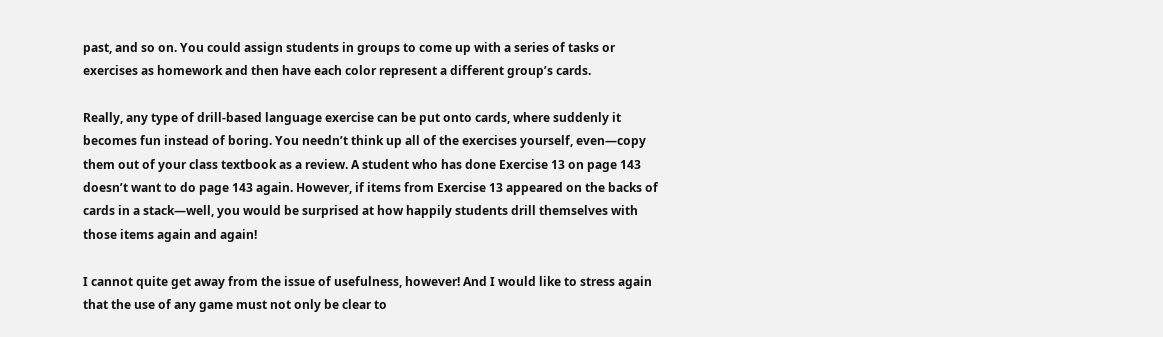past, and so on. You could assign students in groups to come up with a series of tasks or exercises as homework and then have each color represent a different group’s cards.

Really, any type of drill-based language exercise can be put onto cards, where suddenly it becomes fun instead of boring. You needn’t think up all of the exercises yourself, even—copy them out of your class textbook as a review. A student who has done Exercise 13 on page 143 doesn’t want to do page 143 again. However, if items from Exercise 13 appeared on the backs of cards in a stack—well, you would be surprised at how happily students drill themselves with those items again and again!

I cannot quite get away from the issue of usefulness, however! And I would like to stress again that the use of any game must not only be clear to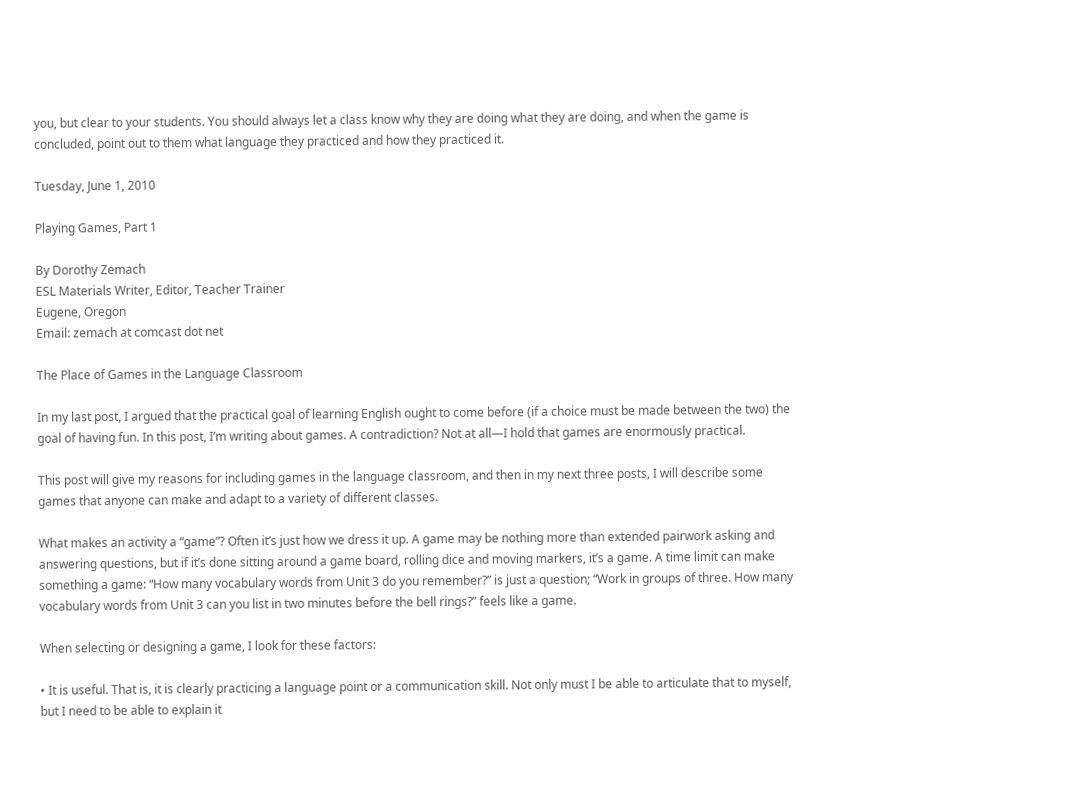you, but clear to your students. You should always let a class know why they are doing what they are doing, and when the game is concluded, point out to them what language they practiced and how they practiced it.

Tuesday, June 1, 2010

Playing Games, Part 1

By Dorothy Zemach
ESL Materials Writer, Editor, Teacher Trainer
Eugene, Oregon
Email: zemach at comcast dot net

The Place of Games in the Language Classroom

In my last post, I argued that the practical goal of learning English ought to come before (if a choice must be made between the two) the goal of having fun. In this post, I’m writing about games. A contradiction? Not at all—I hold that games are enormously practical.

This post will give my reasons for including games in the language classroom, and then in my next three posts, I will describe some games that anyone can make and adapt to a variety of different classes.

What makes an activity a “game”? Often it’s just how we dress it up. A game may be nothing more than extended pairwork asking and answering questions, but if it’s done sitting around a game board, rolling dice and moving markers, it’s a game. A time limit can make something a game: “How many vocabulary words from Unit 3 do you remember?” is just a question; “Work in groups of three. How many vocabulary words from Unit 3 can you list in two minutes before the bell rings?” feels like a game.

When selecting or designing a game, I look for these factors:

• It is useful. That is, it is clearly practicing a language point or a communication skill. Not only must I be able to articulate that to myself, but I need to be able to explain it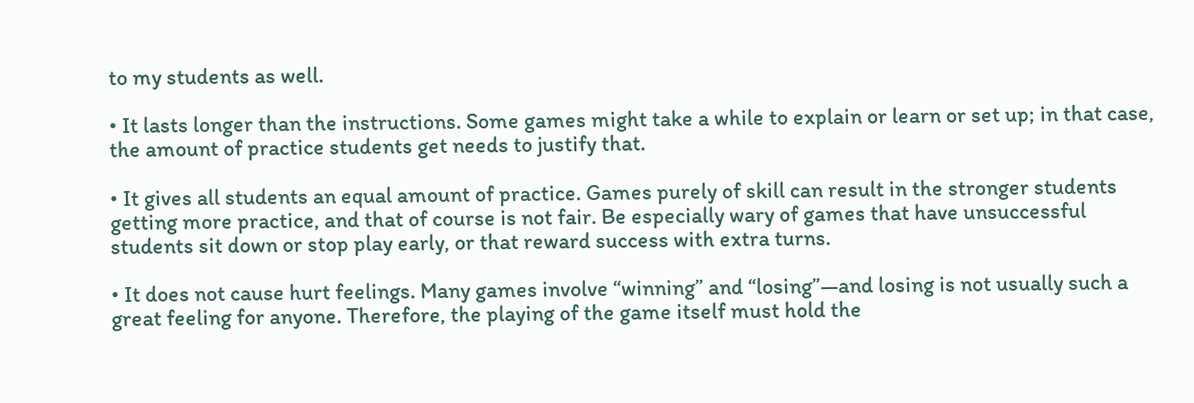to my students as well.

• It lasts longer than the instructions. Some games might take a while to explain or learn or set up; in that case, the amount of practice students get needs to justify that.

• It gives all students an equal amount of practice. Games purely of skill can result in the stronger students getting more practice, and that of course is not fair. Be especially wary of games that have unsuccessful students sit down or stop play early, or that reward success with extra turns.

• It does not cause hurt feelings. Many games involve “winning” and “losing”—and losing is not usually such a great feeling for anyone. Therefore, the playing of the game itself must hold the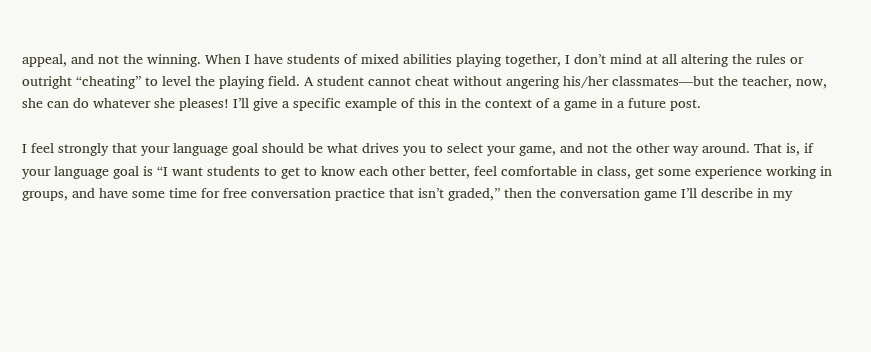appeal, and not the winning. When I have students of mixed abilities playing together, I don’t mind at all altering the rules or outright “cheating” to level the playing field. A student cannot cheat without angering his/her classmates—but the teacher, now, she can do whatever she pleases! I’ll give a specific example of this in the context of a game in a future post.

I feel strongly that your language goal should be what drives you to select your game, and not the other way around. That is, if your language goal is “I want students to get to know each other better, feel comfortable in class, get some experience working in groups, and have some time for free conversation practice that isn’t graded,” then the conversation game I’ll describe in my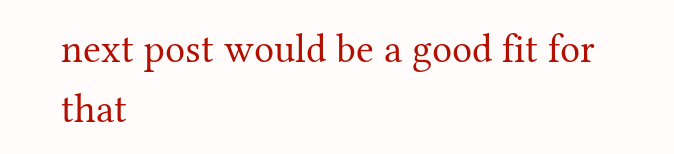next post would be a good fit for that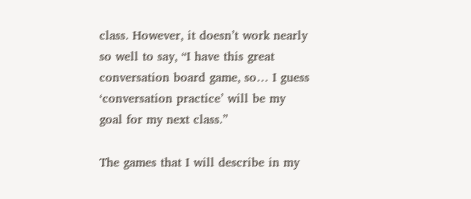class. However, it doesn’t work nearly so well to say, “I have this great conversation board game, so… I guess ‘conversation practice’ will be my goal for my next class.”

The games that I will describe in my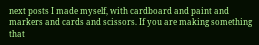next posts I made myself, with cardboard and paint and markers and cards and scissors. If you are making something that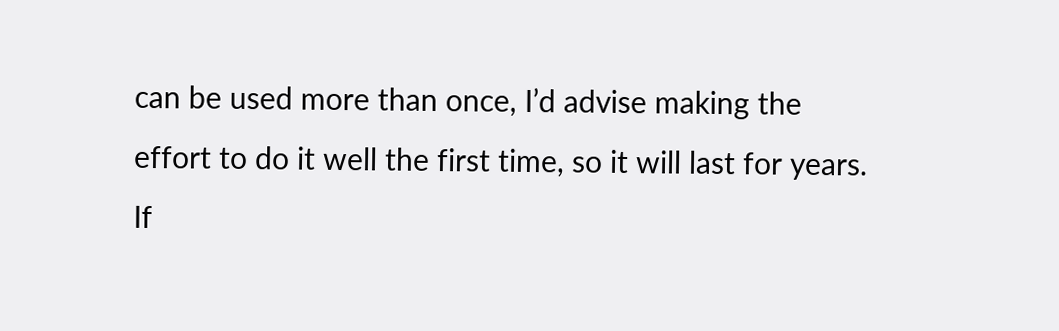can be used more than once, I’d advise making the effort to do it well the first time, so it will last for years. If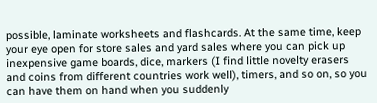possible, laminate worksheets and flashcards. At the same time, keep your eye open for store sales and yard sales where you can pick up inexpensive game boards, dice, markers (I find little novelty erasers and coins from different countries work well), timers, and so on, so you can have them on hand when you suddenly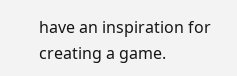have an inspiration for creating a game.